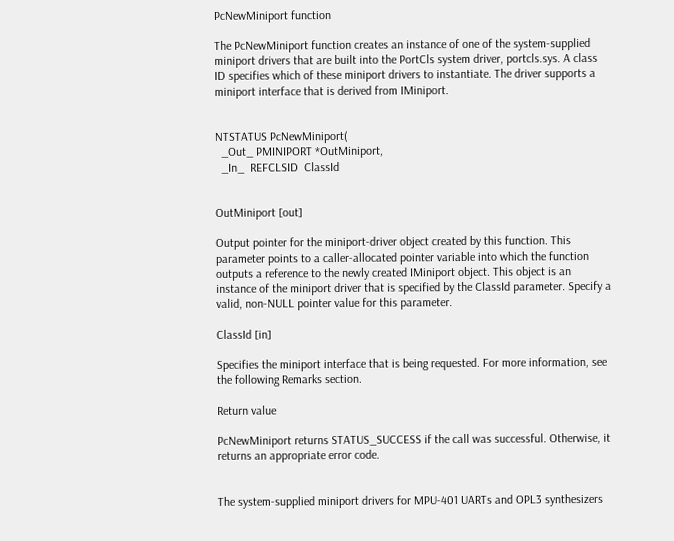PcNewMiniport function

The PcNewMiniport function creates an instance of one of the system-supplied miniport drivers that are built into the PortCls system driver, portcls.sys. A class ID specifies which of these miniport drivers to instantiate. The driver supports a miniport interface that is derived from IMiniport.


NTSTATUS PcNewMiniport(
  _Out_ PMINIPORT *OutMiniport,
  _In_  REFCLSID  ClassId


OutMiniport [out]

Output pointer for the miniport-driver object created by this function. This parameter points to a caller-allocated pointer variable into which the function outputs a reference to the newly created IMiniport object. This object is an instance of the miniport driver that is specified by the ClassId parameter. Specify a valid, non-NULL pointer value for this parameter.

ClassId [in]

Specifies the miniport interface that is being requested. For more information, see the following Remarks section.

Return value

PcNewMiniport returns STATUS_SUCCESS if the call was successful. Otherwise, it returns an appropriate error code.


The system-supplied miniport drivers for MPU-401 UARTs and OPL3 synthesizers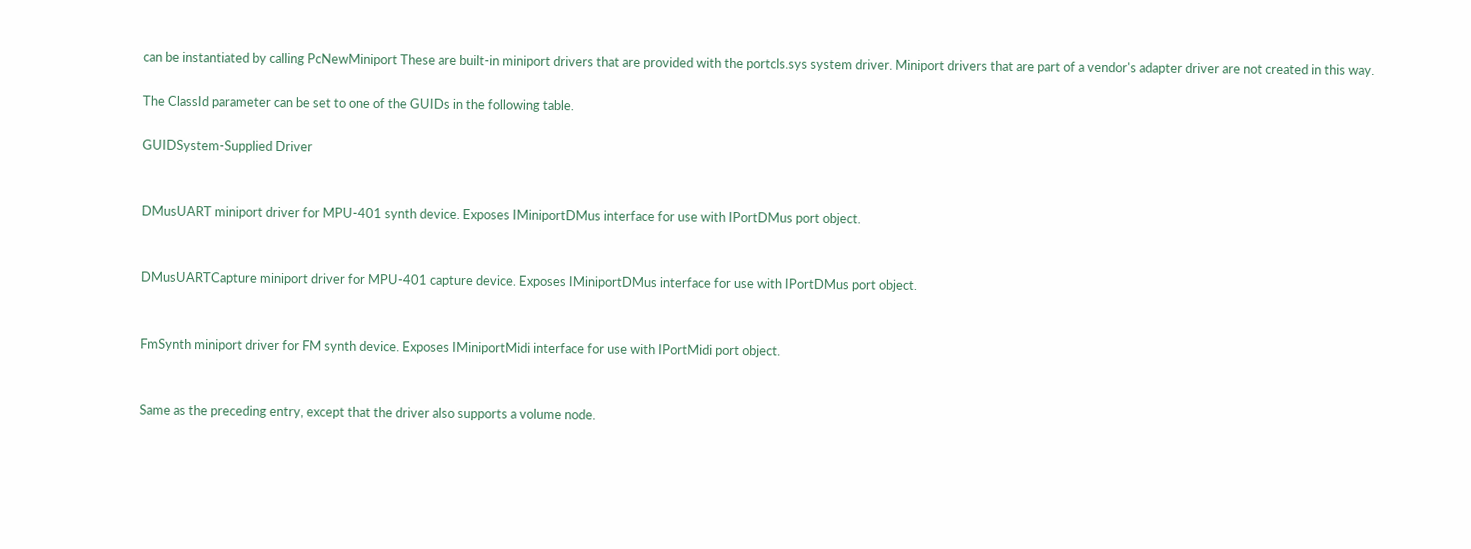can be instantiated by calling PcNewMiniport These are built-in miniport drivers that are provided with the portcls.sys system driver. Miniport drivers that are part of a vendor's adapter driver are not created in this way.

The ClassId parameter can be set to one of the GUIDs in the following table.

GUIDSystem-Supplied Driver


DMusUART miniport driver for MPU-401 synth device. Exposes IMiniportDMus interface for use with IPortDMus port object.


DMusUARTCapture miniport driver for MPU-401 capture device. Exposes IMiniportDMus interface for use with IPortDMus port object.


FmSynth miniport driver for FM synth device. Exposes IMiniportMidi interface for use with IPortMidi port object.


Same as the preceding entry, except that the driver also supports a volume node.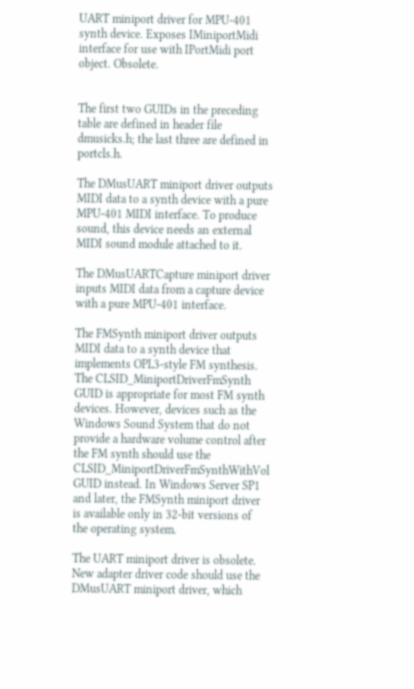UART miniport driver for MPU-401 synth device. Exposes IMiniportMidi interface for use with IPortMidi port object. Obsolete.


The first two GUIDs in the preceding table are defined in header file dmusicks.h; the last three are defined in portcls.h.

The DMusUART miniport driver outputs MIDI data to a synth device with a pure MPU-401 MIDI interface. To produce sound, this device needs an external MIDI sound module attached to it.

The DMusUARTCapture miniport driver inputs MIDI data from a capture device with a pure MPU-401 interface.

The FMSynth miniport driver outputs MIDI data to a synth device that implements OPL3-style FM synthesis. The CLSID_MiniportDriverFmSynth GUID is appropriate for most FM synth devices. However, devices such as the Windows Sound System that do not provide a hardware volume control after the FM synth should use the CLSID_MiniportDriverFmSynthWithVol GUID instead. In Windows Server SP1 and later, the FMSynth miniport driver is available only in 32-bit versions of the operating system.

The UART miniport driver is obsolete. New adapter driver code should use the DMusUART miniport driver, which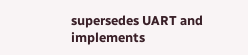supersedes UART and implements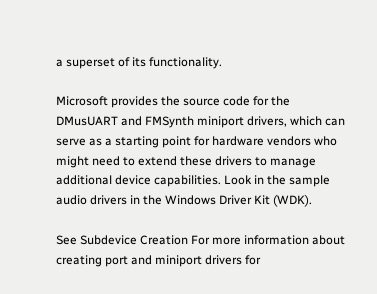a superset of its functionality.

Microsoft provides the source code for the DMusUART and FMSynth miniport drivers, which can serve as a starting point for hardware vendors who might need to extend these drivers to manage additional device capabilities. Look in the sample audio drivers in the Windows Driver Kit (WDK).

See Subdevice Creation For more information about creating port and miniport drivers for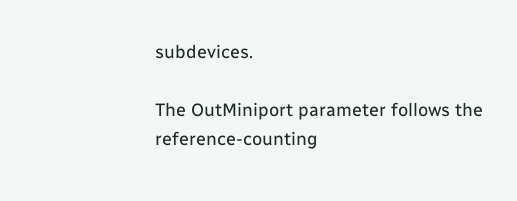subdevices.

The OutMiniport parameter follows the reference-counting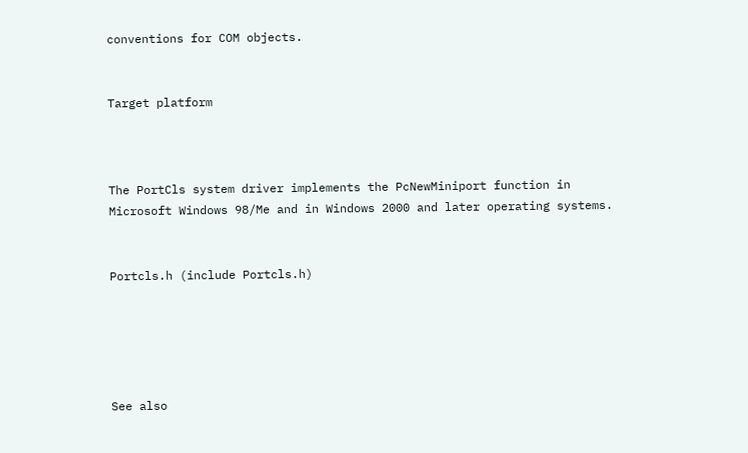conventions for COM objects.


Target platform



The PortCls system driver implements the PcNewMiniport function in Microsoft Windows 98/Me and in Windows 2000 and later operating systems.


Portcls.h (include Portcls.h)





See also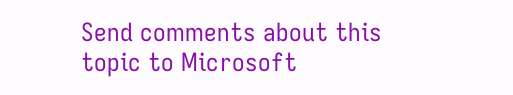Send comments about this topic to Microsoft